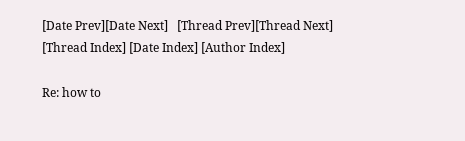[Date Prev][Date Next]   [Thread Prev][Thread Next]   [Thread Index] [Date Index] [Author Index]

Re: how to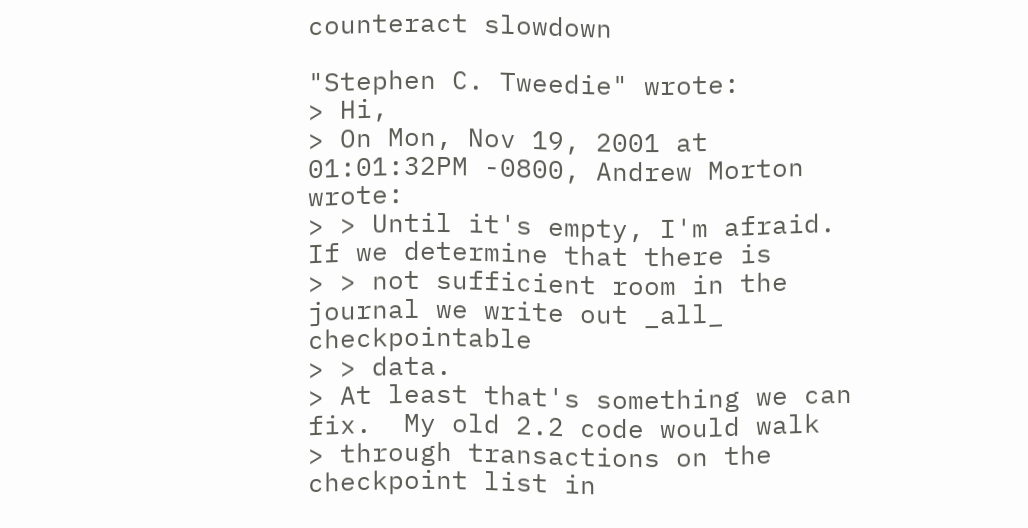counteract slowdown

"Stephen C. Tweedie" wrote:
> Hi,
> On Mon, Nov 19, 2001 at 01:01:32PM -0800, Andrew Morton wrote:
> > Until it's empty, I'm afraid.   If we determine that there is
> > not sufficient room in the journal we write out _all_ checkpointable
> > data.
> At least that's something we can fix.  My old 2.2 code would walk
> through transactions on the checkpoint list in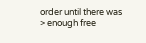order until there was
> enough free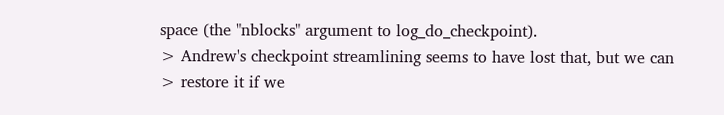space (the "nblocks" argument to log_do_checkpoint).
> Andrew's checkpoint streamlining seems to have lost that, but we can
> restore it if we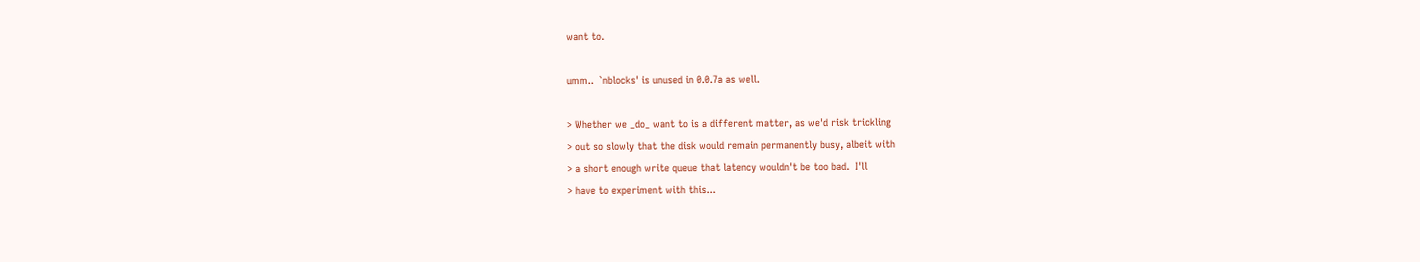want to.

umm..  `nblocks' is unused in 0.0.7a as well.

> Whether we _do_ want to is a different matter, as we'd risk trickling
> out so slowly that the disk would remain permanently busy, albeit with
> a short enough write queue that latency wouldn't be too bad.  I'll
> have to experiment with this...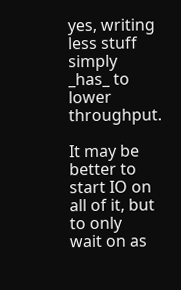yes, writing less stuff simply _has_ to lower throughput.

It may be better to start IO on all of it, but to only
wait on as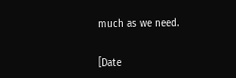much as we need.


[Date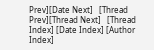Prev][Date Next]   [Thread Prev][Thread Next]   [Thread Index] [Date Index] [Author Index]